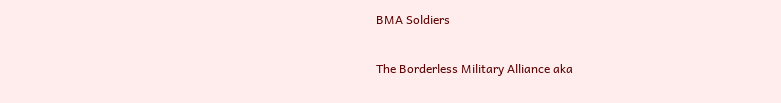BMA Soldiers

The Borderless Military Alliance aka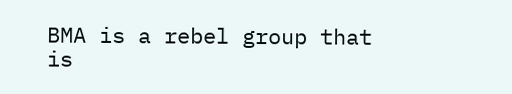BMA is a rebel group that is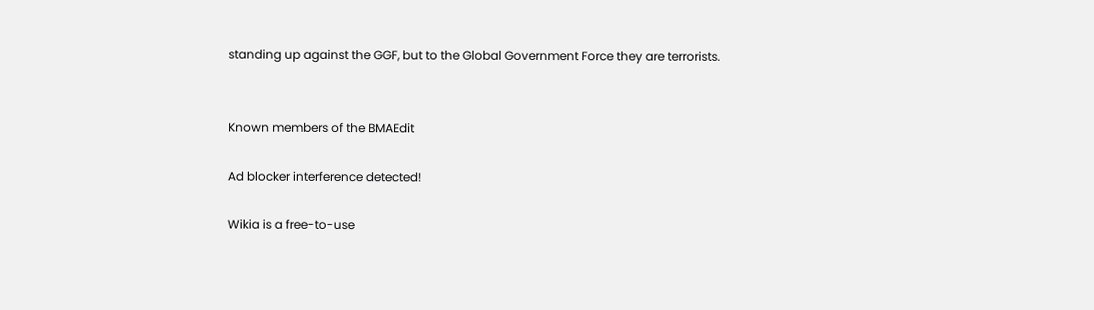standing up against the GGF, but to the Global Government Force they are terrorists.


Known members of the BMAEdit

Ad blocker interference detected!

Wikia is a free-to-use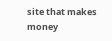site that makes money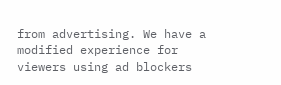from advertising. We have a modified experience for viewers using ad blockers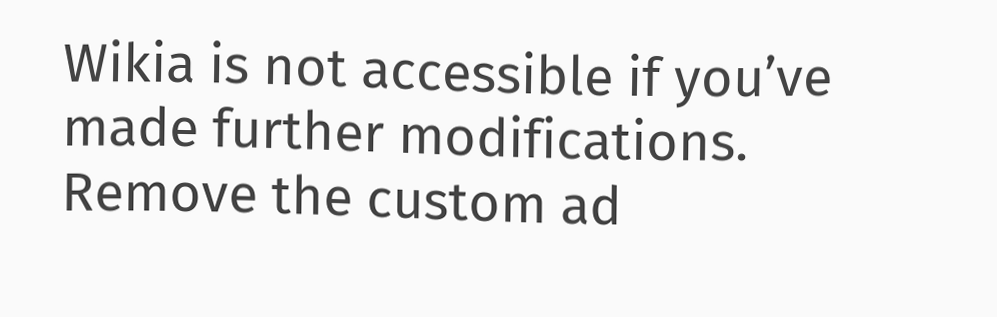Wikia is not accessible if you’ve made further modifications. Remove the custom ad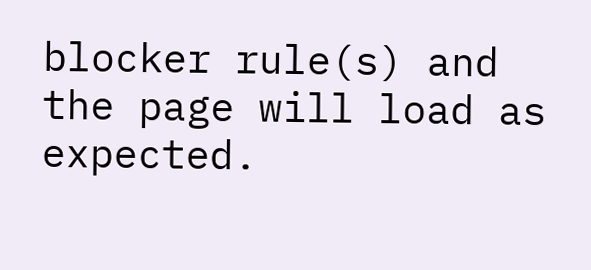blocker rule(s) and the page will load as expected.